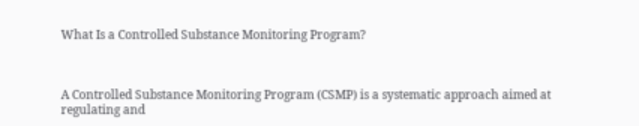What Is a Controlled Substance Monitoring Program?



A Controlled Substance Monitoring Program (CSMP) is a systematic approach aimed at regulating and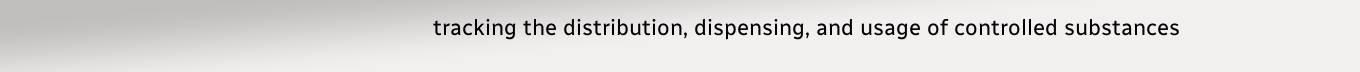tracking the distribution, dispensing, and usage of controlled substances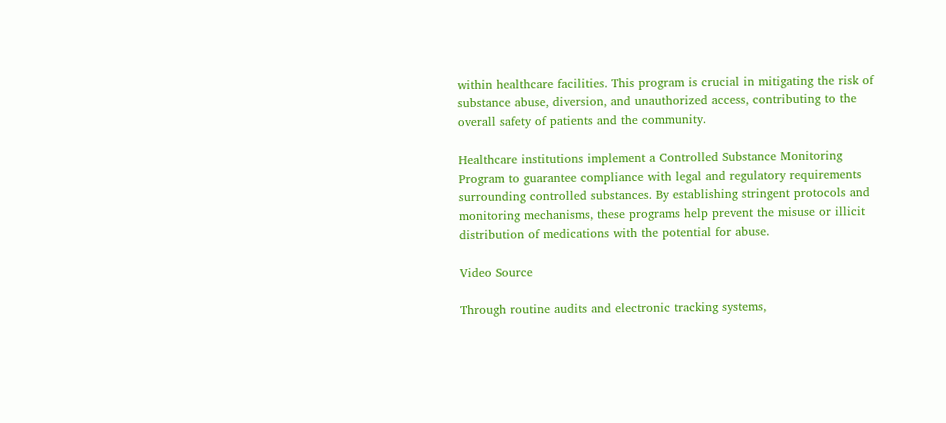within healthcare facilities. This program is crucial in mitigating the risk of substance abuse, diversion, and unauthorized access, contributing to the overall safety of patients and the community.

Healthcare institutions implement a Controlled Substance Monitoring Program to guarantee compliance with legal and regulatory requirements surrounding controlled substances. By establishing stringent protocols and monitoring mechanisms, these programs help prevent the misuse or illicit distribution of medications with the potential for abuse.

Video Source

Through routine audits and electronic tracking systems,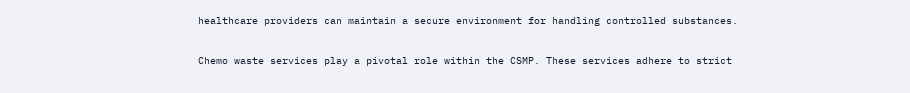healthcare providers can maintain a secure environment for handling controlled substances.

Chemo waste services play a pivotal role within the CSMP. These services adhere to strict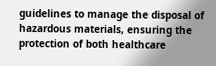guidelines to manage the disposal of hazardous materials, ensuring the protection of both healthcare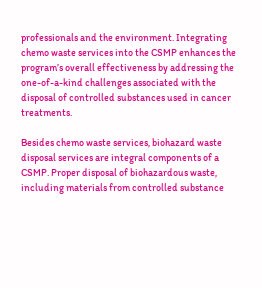professionals and the environment. Integrating chemo waste services into the CSMP enhances the program’s overall effectiveness by addressing the one-of-a-kind challenges associated with the disposal of controlled substances used in cancer treatments.

Besides chemo waste services, biohazard waste disposal services are integral components of a CSMP. Proper disposal of biohazardous waste, including materials from controlled substance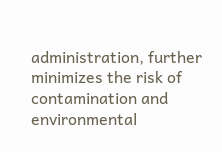administration, further minimizes the risk of contamination and environmental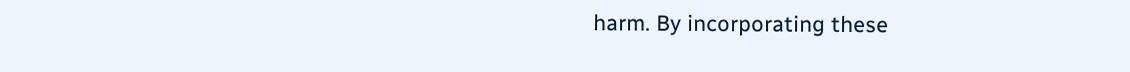harm. By incorporating these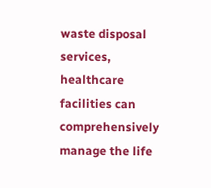waste disposal services, healthcare facilities can comprehensively manage the life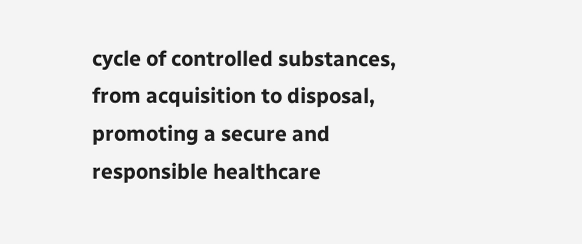cycle of controlled substances, from acquisition to disposal, promoting a secure and responsible healthcare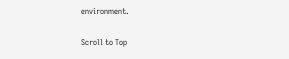environment.

Scroll to Top